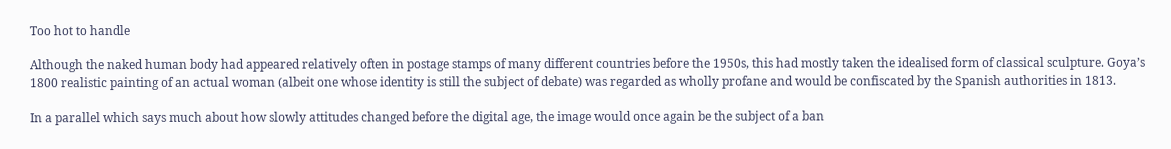Too hot to handle

Although the naked human body had appeared relatively often in postage stamps of many different countries before the 1950s, this had mostly taken the idealised form of classical sculpture. Goya’s 1800 realistic painting of an actual woman (albeit one whose identity is still the subject of debate) was regarded as wholly profane and would be confiscated by the Spanish authorities in 1813.

In a parallel which says much about how slowly attitudes changed before the digital age, the image would once again be the subject of a ban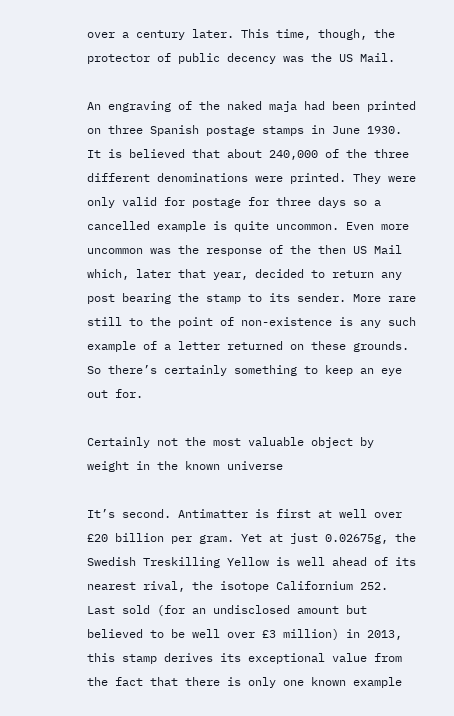over a century later. This time, though, the protector of public decency was the US Mail.

An engraving of the naked maja had been printed on three Spanish postage stamps in June 1930. It is believed that about 240,000 of the three different denominations were printed. They were only valid for postage for three days so a cancelled example is quite uncommon. Even more uncommon was the response of the then US Mail which, later that year, decided to return any post bearing the stamp to its sender. More rare still to the point of non-existence is any such example of a letter returned on these grounds. So there’s certainly something to keep an eye out for.

Certainly not the most valuable object by weight in the known universe

It’s second. Antimatter is first at well over £20 billion per gram. Yet at just 0.02675g, the Swedish Treskilling Yellow is well ahead of its nearest rival, the isotope Californium 252. Last sold (for an undisclosed amount but believed to be well over £3 million) in 2013, this stamp derives its exceptional value from the fact that there is only one known example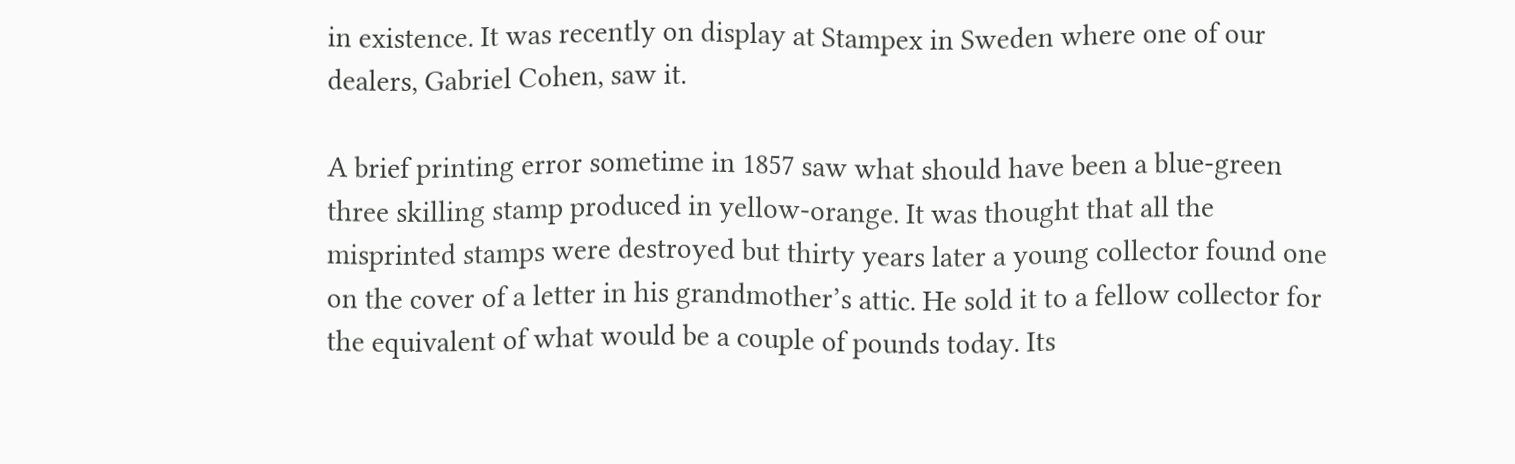in existence. It was recently on display at Stampex in Sweden where one of our dealers, Gabriel Cohen, saw it.

A brief printing error sometime in 1857 saw what should have been a blue-green three skilling stamp produced in yellow-orange. It was thought that all the misprinted stamps were destroyed but thirty years later a young collector found one on the cover of a letter in his grandmother’s attic. He sold it to a fellow collector for the equivalent of what would be a couple of pounds today. Its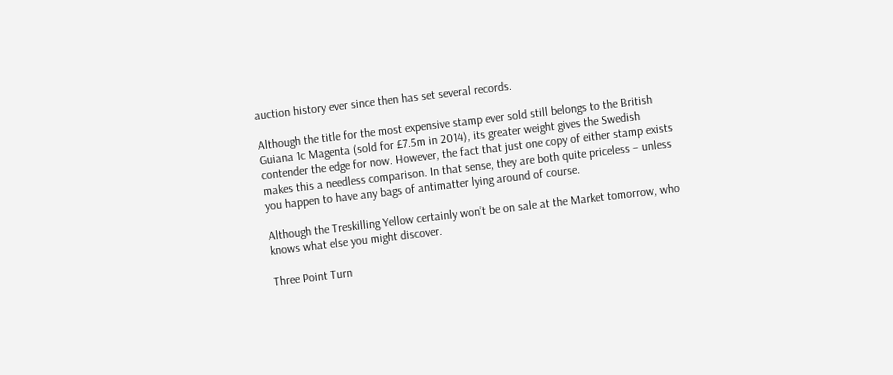auction history ever since then has set several records.

Although the title for the most expensive stamp ever sold still belongs to the British Guiana 1c Magenta (sold for £7.5m in 2014), its greater weight gives the Swedish contender the edge for now. However, the fact that just one copy of either stamp exists makes this a needless comparison. In that sense, they are both quite priceless – unless you happen to have any bags of antimatter lying around of course.

Although the Treskilling Yellow certainly won’t be on sale at the Market tomorrow, who knows what else you might discover.

Three Point Turn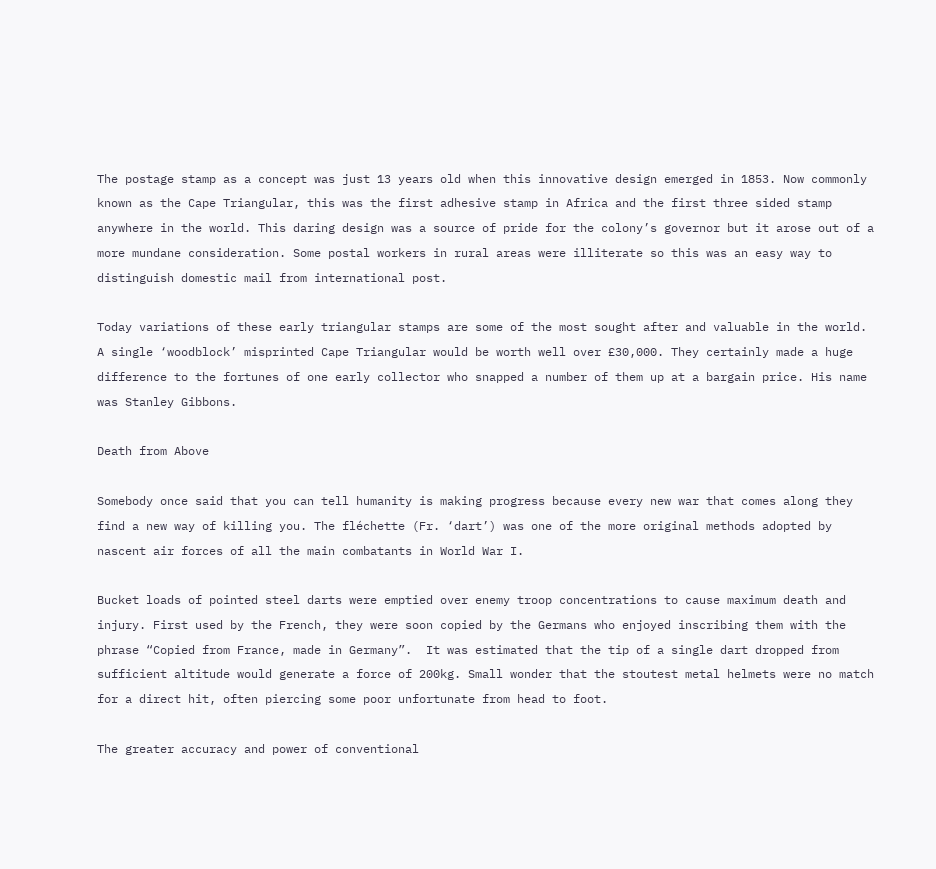The postage stamp as a concept was just 13 years old when this innovative design emerged in 1853. Now commonly known as the Cape Triangular, this was the first adhesive stamp in Africa and the first three sided stamp anywhere in the world. This daring design was a source of pride for the colony’s governor but it arose out of a more mundane consideration. Some postal workers in rural areas were illiterate so this was an easy way to distinguish domestic mail from international post.

Today variations of these early triangular stamps are some of the most sought after and valuable in the world. A single ‘woodblock’ misprinted Cape Triangular would be worth well over £30,000. They certainly made a huge difference to the fortunes of one early collector who snapped a number of them up at a bargain price. His name was Stanley Gibbons.

Death from Above

Somebody once said that you can tell humanity is making progress because every new war that comes along they find a new way of killing you. The fléchette (Fr. ‘dart’) was one of the more original methods adopted by nascent air forces of all the main combatants in World War I.

Bucket loads of pointed steel darts were emptied over enemy troop concentrations to cause maximum death and injury. First used by the French, they were soon copied by the Germans who enjoyed inscribing them with the phrase “Copied from France, made in Germany”.  It was estimated that the tip of a single dart dropped from sufficient altitude would generate a force of 200kg. Small wonder that the stoutest metal helmets were no match for a direct hit, often piercing some poor unfortunate from head to foot.

The greater accuracy and power of conventional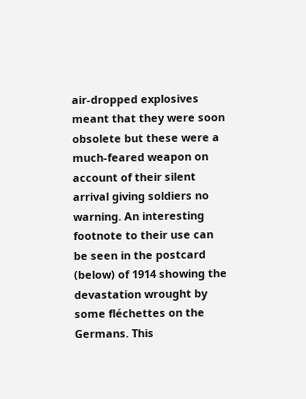air-dropped explosives meant that they were soon obsolete but these were a much-feared weapon on account of their silent arrival giving soldiers no warning. An interesting footnote to their use can be seen in the postcard (below) of 1914 showing the devastation wrought by some fléchettes on the Germans. This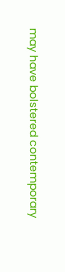may have bolstered contemporary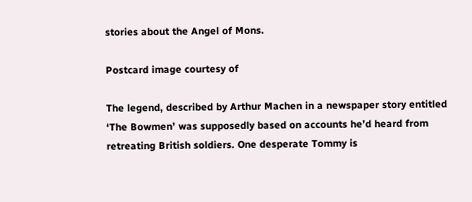stories about the Angel of Mons.

Postcard image courtesy of

The legend, described by Arthur Machen in a newspaper story entitled ‘The Bowmen’ was supposedly based on accounts he’d heard from retreating British soldiers. One desperate Tommy is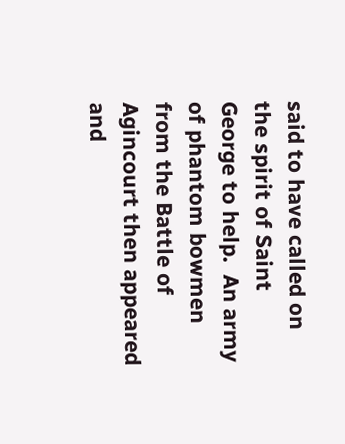said to have called on the spirit of Saint George to help.  An army of phantom bowmen from the Battle of Agincourt then appeared and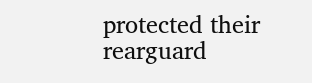protected their rearguard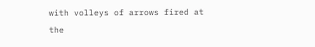with volleys of arrows fired at the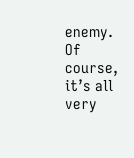enemy.  Of course, it’s all very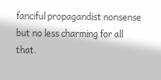fanciful propagandist nonsense but no less charming for all that.